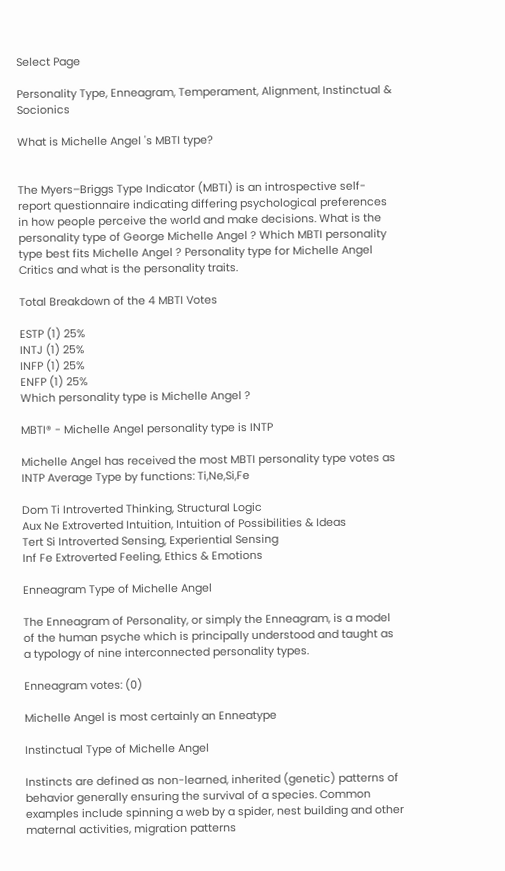Select Page

Personality Type, Enneagram, Temperament, Alignment, Instinctual & Socionics

What is Michelle Angel 's MBTI type?


The Myers–Briggs Type Indicator (MBTI) is an introspective self-report questionnaire indicating differing psychological preferences in how people perceive the world and make decisions. What is the personality type of George Michelle Angel ? Which MBTI personality type best fits Michelle Angel ? Personality type for Michelle Angel Critics and what is the personality traits.

Total Breakdown of the 4 MBTI Votes

ESTP (1) 25%
INTJ (1) 25%
INFP (1) 25%
ENFP (1) 25%
Which personality type is Michelle Angel ?

MBTI® - Michelle Angel personality type is INTP

Michelle Angel has received the most MBTI personality type votes as INTP Average Type by functions: Ti,Ne,Si,Fe

Dom Ti Introverted Thinking, Structural Logic
Aux Ne Extroverted Intuition, Intuition of Possibilities & Ideas
Tert Si Introverted Sensing, Experiential Sensing
Inf Fe Extroverted Feeling, Ethics & Emotions

Enneagram Type of Michelle Angel

The Enneagram of Personality, or simply the Enneagram, is a model of the human psyche which is principally understood and taught as a typology of nine interconnected personality types.

Enneagram votes: (0)

Michelle Angel is most certainly an Enneatype

Instinctual Type of Michelle Angel

Instincts are defined as non-learned, inherited (genetic) patterns of behavior generally ensuring the survival of a species. Common examples include spinning a web by a spider, nest building and other maternal activities, migration patterns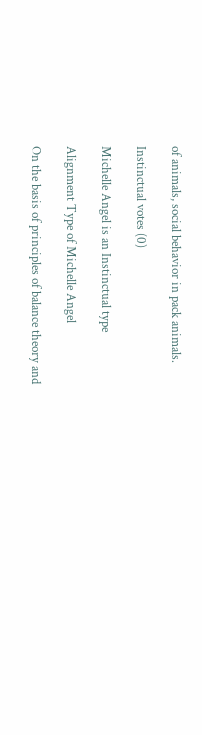of animals, social behavior in pack animals.

Instinctual votes (0)

Michelle Angel is an Instinctual type

Alignment Type of Michelle Angel

On the basis of principles of balance theory and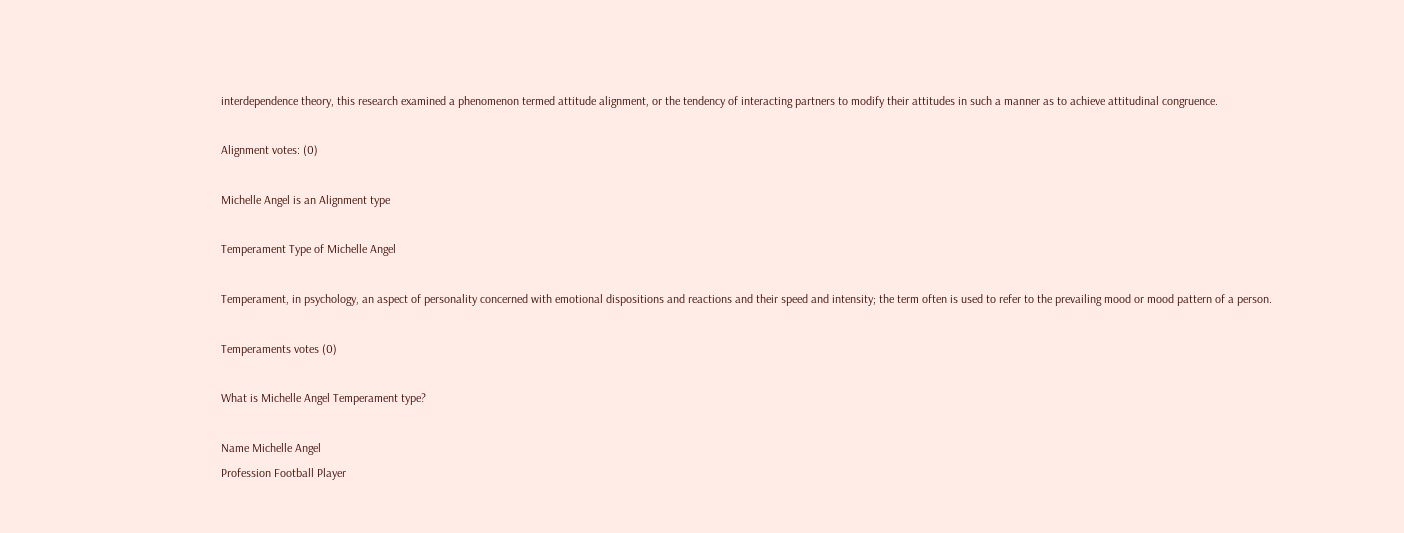interdependence theory, this research examined a phenomenon termed attitude alignment, or the tendency of interacting partners to modify their attitudes in such a manner as to achieve attitudinal congruence.

Alignment votes: (0)

Michelle Angel is an Alignment type

Temperament Type of Michelle Angel

Temperament, in psychology, an aspect of personality concerned with emotional dispositions and reactions and their speed and intensity; the term often is used to refer to the prevailing mood or mood pattern of a person.

Temperaments votes (0)

What is Michelle Angel Temperament type?

Name Michelle Angel
Profession Football Player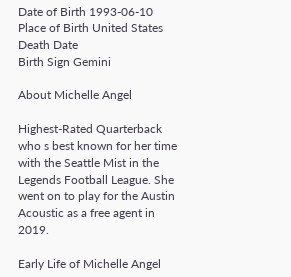Date of Birth 1993-06-10
Place of Birth United States
Death Date
Birth Sign Gemini

About Michelle Angel

Highest-Rated Quarterback who s best known for her time with the Seattle Mist in the Legends Football League. She went on to play for the Austin Acoustic as a free agent in 2019.

Early Life of Michelle Angel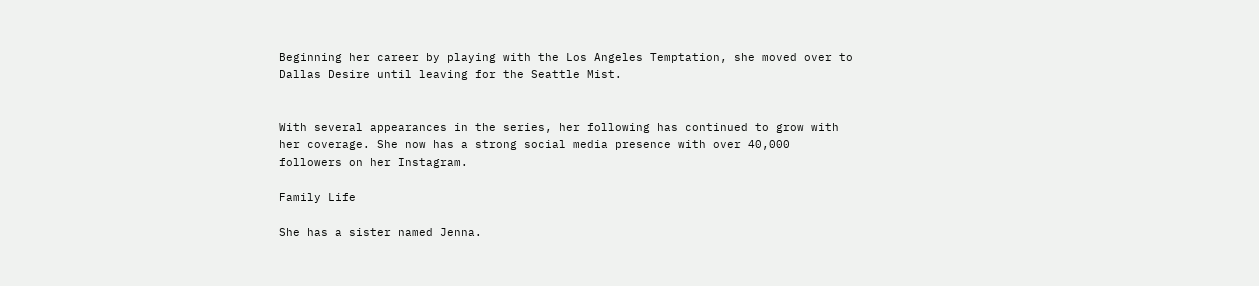Beginning her career by playing with the Los Angeles Temptation, she moved over to Dallas Desire until leaving for the Seattle Mist.


With several appearances in the series, her following has continued to grow with her coverage. She now has a strong social media presence with over 40,000 followers on her Instagram.

Family Life

She has a sister named Jenna.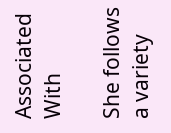Associated With

She follows a variety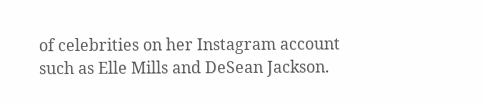of celebrities on her Instagram account such as Elle Mills and DeSean Jackson.